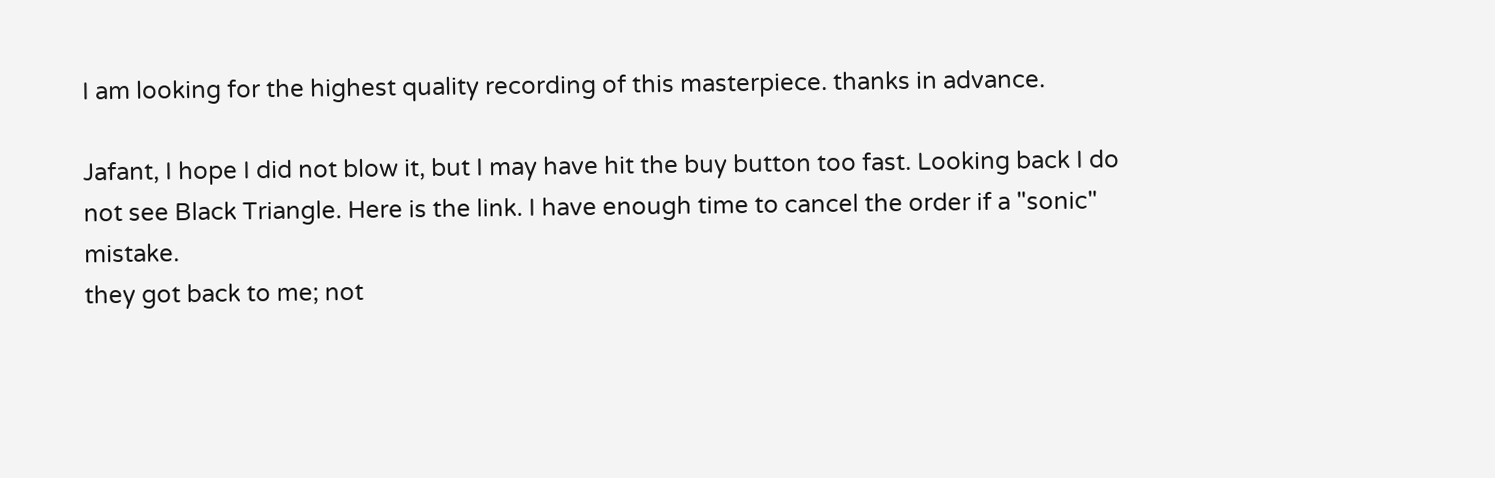I am looking for the highest quality recording of this masterpiece. thanks in advance.

Jafant, I hope I did not blow it, but I may have hit the buy button too fast. Looking back I do not see Black Triangle. Here is the link. I have enough time to cancel the order if a "sonic" mistake.
they got back to me; not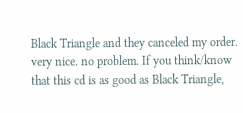Black Triangle and they canceled my order. very nice. no problem. If you think/know that this cd is as good as Black Triangle,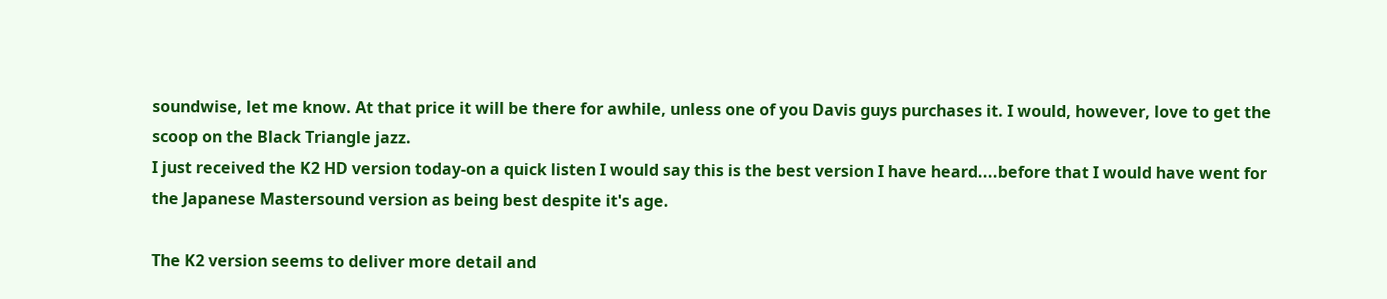soundwise, let me know. At that price it will be there for awhile, unless one of you Davis guys purchases it. I would, however, love to get the scoop on the Black Triangle jazz.
I just received the K2 HD version today-on a quick listen I would say this is the best version I have heard....before that I would have went for the Japanese Mastersound version as being best despite it's age.

The K2 version seems to deliver more detail and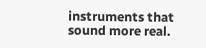instruments that sound more real.